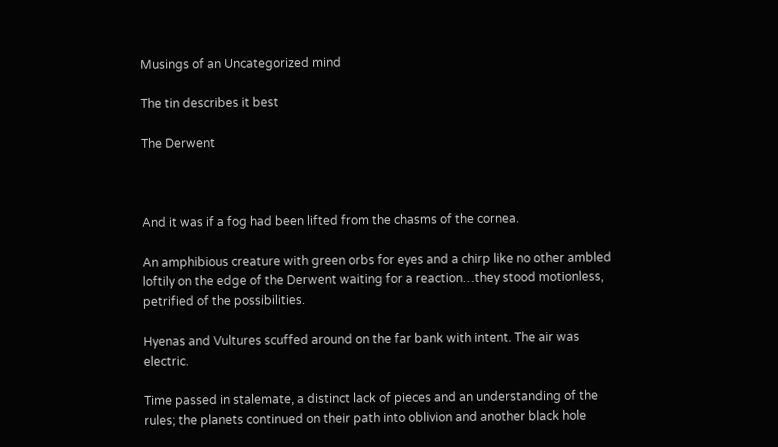Musings of an Uncategorized mind

The tin describes it best

The Derwent



And it was if a fog had been lifted from the chasms of the cornea.

An amphibious creature with green orbs for eyes and a chirp like no other ambled loftily on the edge of the Derwent waiting for a reaction…they stood motionless, petrified of the possibilities.

Hyenas and Vultures scuffed around on the far bank with intent. The air was electric.

Time passed in stalemate, a distinct lack of pieces and an understanding of the rules; the planets continued on their path into oblivion and another black hole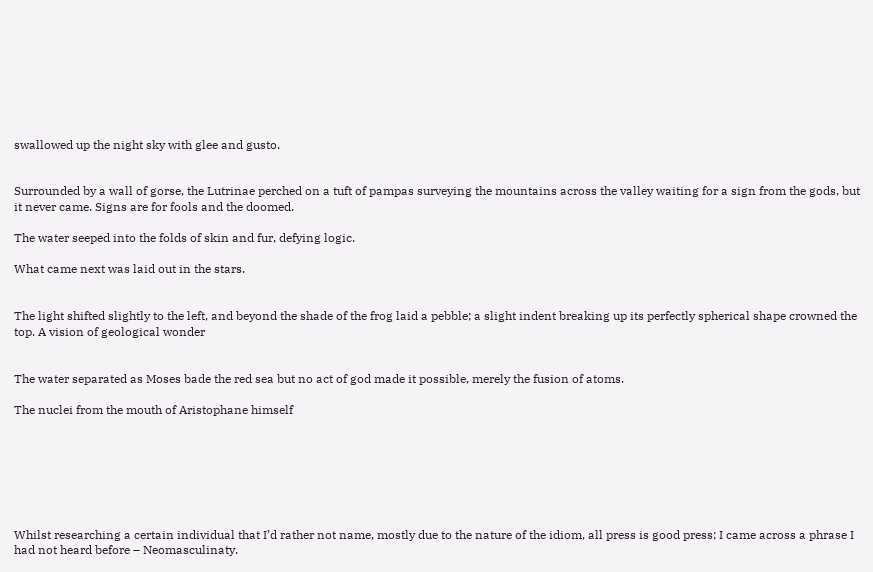swallowed up the night sky with glee and gusto.


Surrounded by a wall of gorse, the Lutrinae perched on a tuft of pampas surveying the mountains across the valley waiting for a sign from the gods, but it never came. Signs are for fools and the doomed.

The water seeped into the folds of skin and fur, defying logic.

What came next was laid out in the stars.


The light shifted slightly to the left, and beyond the shade of the frog laid a pebble; a slight indent breaking up its perfectly spherical shape crowned the top. A vision of geological wonder


The water separated as Moses bade the red sea but no act of god made it possible, merely the fusion of atoms.

The nuclei from the mouth of Aristophane himself







Whilst researching a certain individual that I’d rather not name, mostly due to the nature of the idiom, all press is good press; I came across a phrase I had not heard before – Neomasculinaty.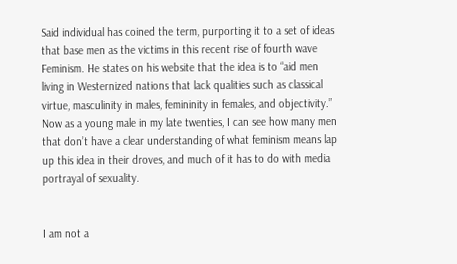Said individual has coined the term, purporting it to a set of ideas that base men as the victims in this recent rise of fourth wave Feminism. He states on his website that the idea is to “aid men living in Westernized nations that lack qualities such as classical virtue, masculinity in males, femininity in females, and objectivity.” Now as a young male in my late twenties, I can see how many men that don’t have a clear understanding of what feminism means lap up this idea in their droves, and much of it has to do with media portrayal of sexuality.


I am not a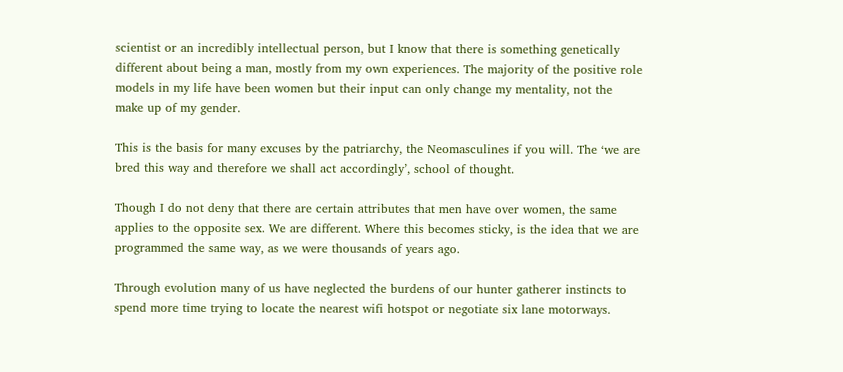scientist or an incredibly intellectual person, but I know that there is something genetically different about being a man, mostly from my own experiences. The majority of the positive role models in my life have been women but their input can only change my mentality, not the make up of my gender.

This is the basis for many excuses by the patriarchy, the Neomasculines if you will. The ‘we are bred this way and therefore we shall act accordingly’, school of thought.

Though I do not deny that there are certain attributes that men have over women, the same applies to the opposite sex. We are different. Where this becomes sticky, is the idea that we are programmed the same way, as we were thousands of years ago.

Through evolution many of us have neglected the burdens of our hunter gatherer instincts to spend more time trying to locate the nearest wifi hotspot or negotiate six lane motorways.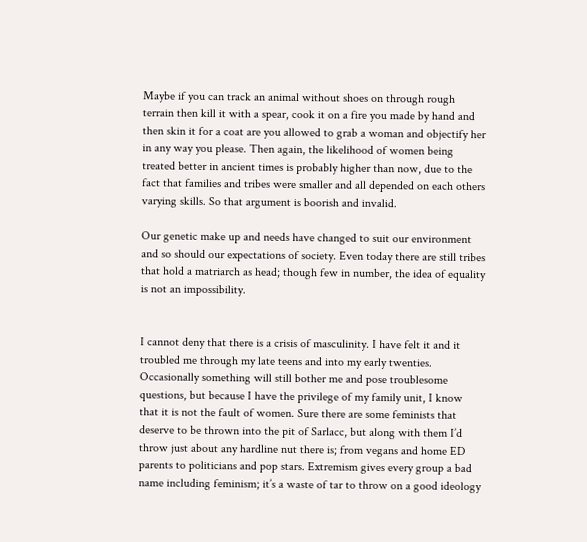Maybe if you can track an animal without shoes on through rough terrain then kill it with a spear, cook it on a fire you made by hand and then skin it for a coat are you allowed to grab a woman and objectify her in any way you please. Then again, the likelihood of women being treated better in ancient times is probably higher than now, due to the fact that families and tribes were smaller and all depended on each others varying skills. So that argument is boorish and invalid.

Our genetic make up and needs have changed to suit our environment and so should our expectations of society. Even today there are still tribes that hold a matriarch as head; though few in number, the idea of equality is not an impossibility.


I cannot deny that there is a crisis of masculinity. I have felt it and it troubled me through my late teens and into my early twenties. Occasionally something will still bother me and pose troublesome questions, but because I have the privilege of my family unit, I know that it is not the fault of women. Sure there are some feminists that deserve to be thrown into the pit of Sarlacc, but along with them I’d throw just about any hardline nut there is; from vegans and home ED parents to politicians and pop stars. Extremism gives every group a bad name including feminism; it’s a waste of tar to throw on a good ideology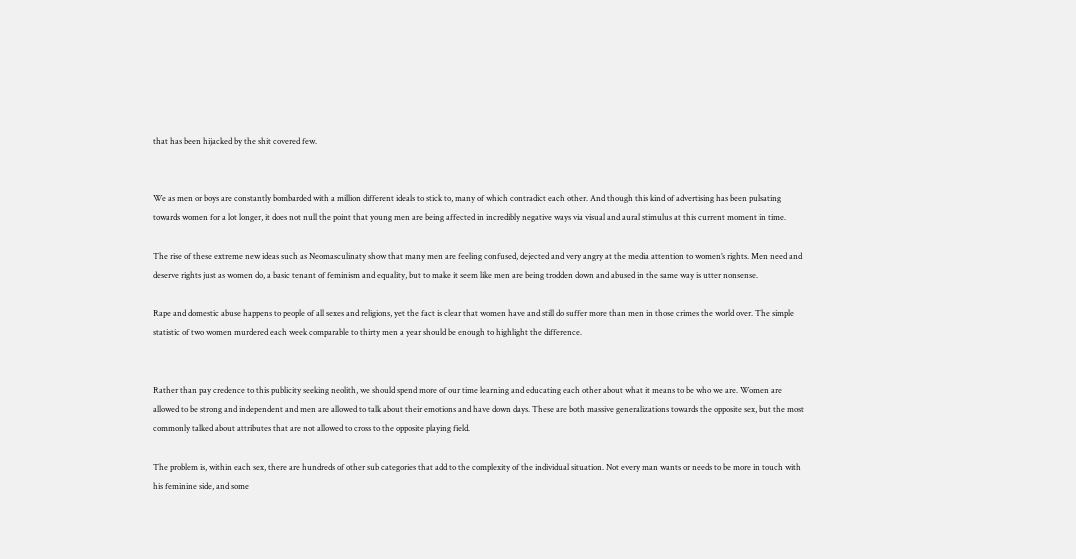that has been hijacked by the shit covered few.


We as men or boys are constantly bombarded with a million different ideals to stick to, many of which contradict each other. And though this kind of advertising has been pulsating towards women for a lot longer, it does not null the point that young men are being affected in incredibly negative ways via visual and aural stimulus at this current moment in time.

The rise of these extreme new ideas such as Neomasculinaty show that many men are feeling confused, dejected and very angry at the media attention to women’s rights. Men need and deserve rights just as women do, a basic tenant of feminism and equality, but to make it seem like men are being trodden down and abused in the same way is utter nonsense.

Rape and domestic abuse happens to people of all sexes and religions, yet the fact is clear that women have and still do suffer more than men in those crimes the world over. The simple statistic of two women murdered each week comparable to thirty men a year should be enough to highlight the difference.


Rather than pay credence to this publicity seeking neolith, we should spend more of our time learning and educating each other about what it means to be who we are. Women are allowed to be strong and independent and men are allowed to talk about their emotions and have down days. These are both massive generalizations towards the opposite sex, but the most commonly talked about attributes that are not allowed to cross to the opposite playing field.

The problem is, within each sex, there are hundreds of other sub categories that add to the complexity of the individual situation. Not every man wants or needs to be more in touch with his feminine side, and some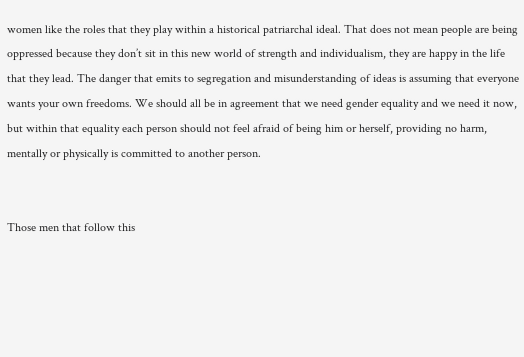women like the roles that they play within a historical patriarchal ideal. That does not mean people are being oppressed because they don’t sit in this new world of strength and individualism, they are happy in the life that they lead. The danger that emits to segregation and misunderstanding of ideas is assuming that everyone wants your own freedoms. We should all be in agreement that we need gender equality and we need it now, but within that equality each person should not feel afraid of being him or herself, providing no harm, mentally or physically is committed to another person.


Those men that follow this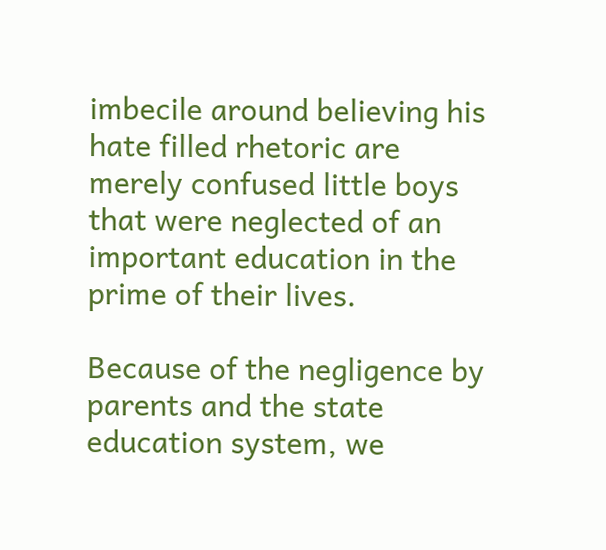imbecile around believing his hate filled rhetoric are merely confused little boys that were neglected of an important education in the prime of their lives.

Because of the negligence by parents and the state education system, we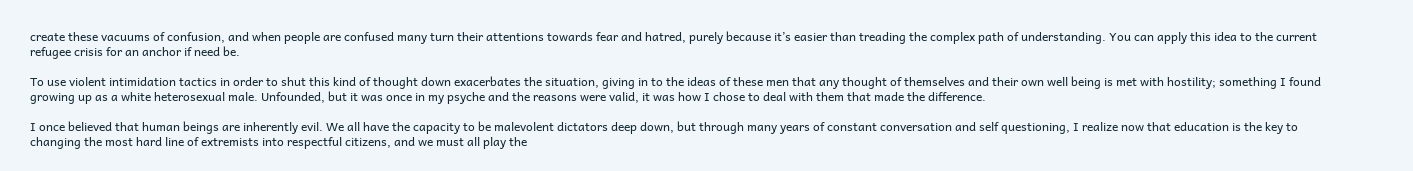create these vacuums of confusion, and when people are confused many turn their attentions towards fear and hatred, purely because it’s easier than treading the complex path of understanding. You can apply this idea to the current refugee crisis for an anchor if need be.

To use violent intimidation tactics in order to shut this kind of thought down exacerbates the situation, giving in to the ideas of these men that any thought of themselves and their own well being is met with hostility; something I found growing up as a white heterosexual male. Unfounded, but it was once in my psyche and the reasons were valid, it was how I chose to deal with them that made the difference.

I once believed that human beings are inherently evil. We all have the capacity to be malevolent dictators deep down, but through many years of constant conversation and self questioning, I realize now that education is the key to changing the most hard line of extremists into respectful citizens, and we must all play the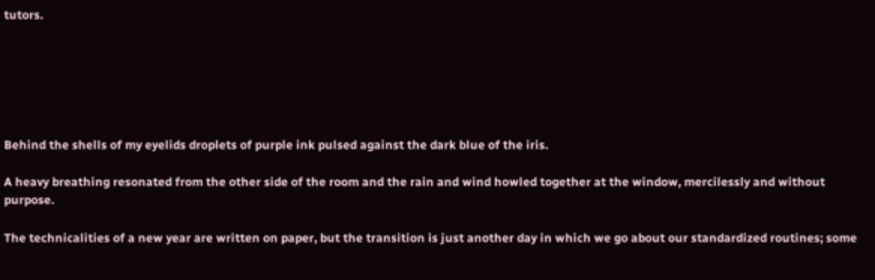tutors.






Behind the shells of my eyelids droplets of purple ink pulsed against the dark blue of the iris.

A heavy breathing resonated from the other side of the room and the rain and wind howled together at the window, mercilessly and without purpose.

The technicalities of a new year are written on paper, but the transition is just another day in which we go about our standardized routines; some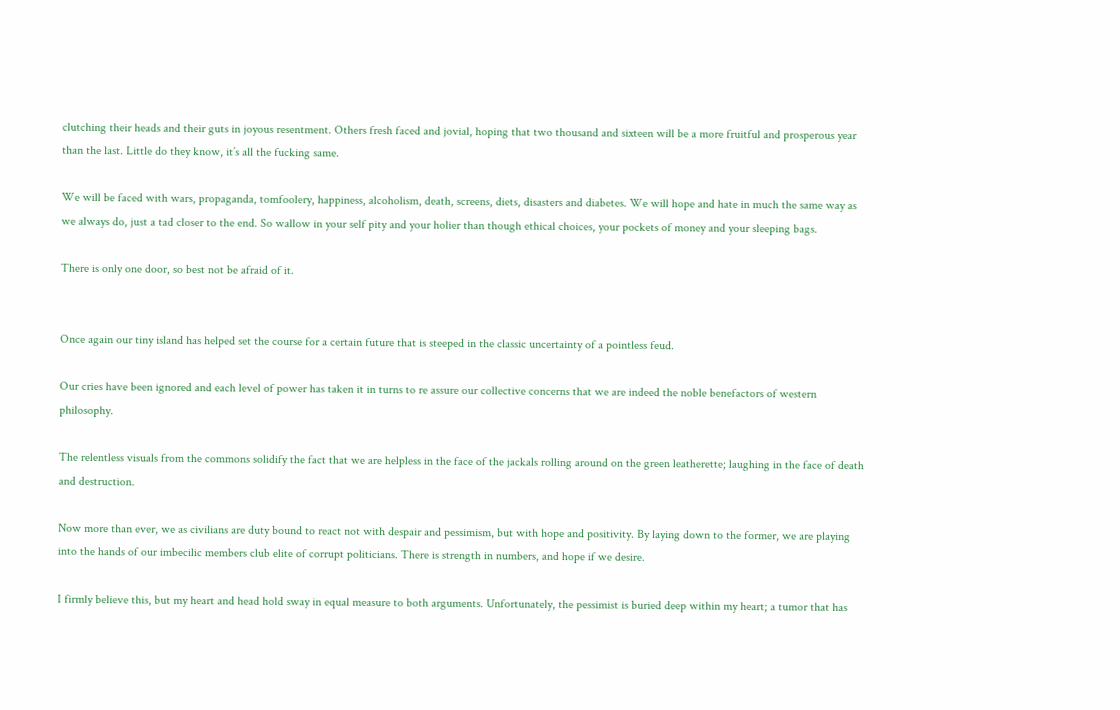clutching their heads and their guts in joyous resentment. Others fresh faced and jovial, hoping that two thousand and sixteen will be a more fruitful and prosperous year than the last. Little do they know, it’s all the fucking same.

We will be faced with wars, propaganda, tomfoolery, happiness, alcoholism, death, screens, diets, disasters and diabetes. We will hope and hate in much the same way as we always do, just a tad closer to the end. So wallow in your self pity and your holier than though ethical choices, your pockets of money and your sleeping bags.

There is only one door, so best not be afraid of it.


Once again our tiny island has helped set the course for a certain future that is steeped in the classic uncertainty of a pointless feud.

Our cries have been ignored and each level of power has taken it in turns to re assure our collective concerns that we are indeed the noble benefactors of western philosophy.

The relentless visuals from the commons solidify the fact that we are helpless in the face of the jackals rolling around on the green leatherette; laughing in the face of death and destruction.

Now more than ever, we as civilians are duty bound to react not with despair and pessimism, but with hope and positivity. By laying down to the former, we are playing into the hands of our imbecilic members club elite of corrupt politicians. There is strength in numbers, and hope if we desire.

I firmly believe this, but my heart and head hold sway in equal measure to both arguments. Unfortunately, the pessimist is buried deep within my heart; a tumor that has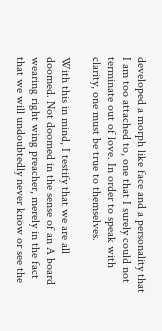developed a morph like face and a personality that I am too attached to, one that I surely could not terminate out of love. In order to speak with clarity, one must be true to themselves.

With this in mind, I testify that we are all doomed. Not doomed in the sense of an A board wearing right wing preacher, merely in the fact that we will undoubtedly never know or see the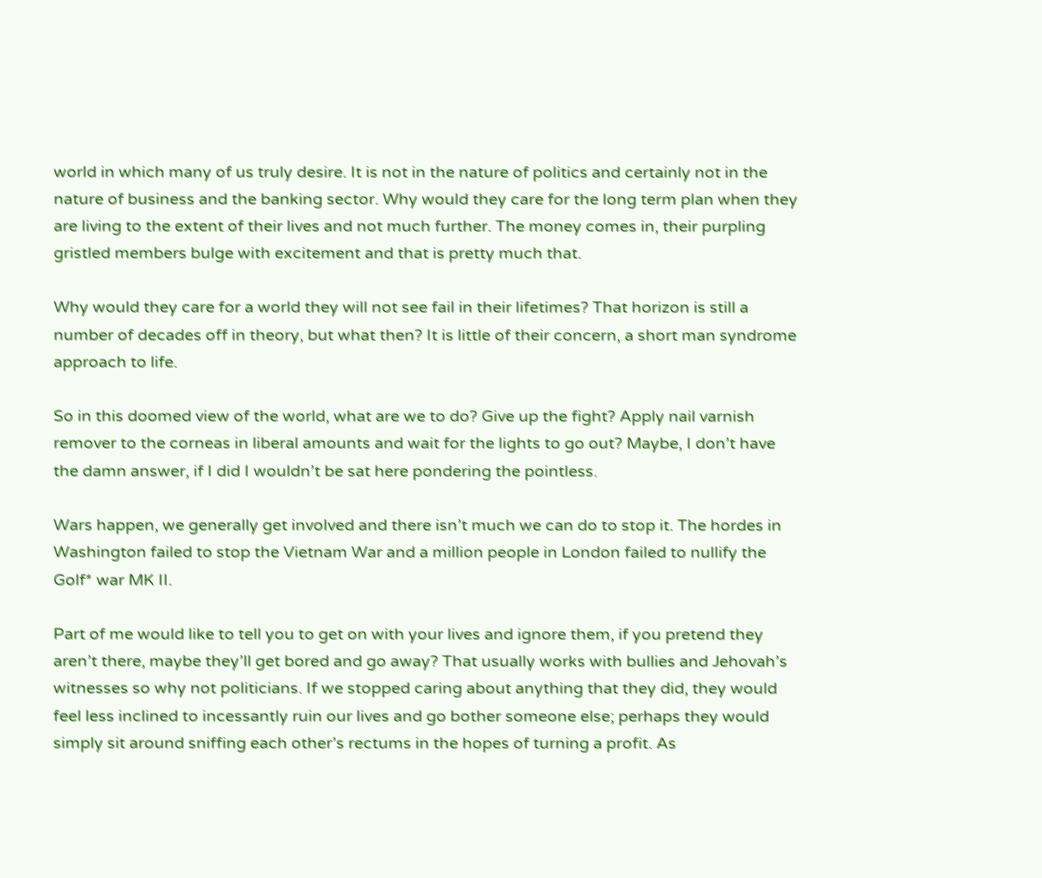world in which many of us truly desire. It is not in the nature of politics and certainly not in the nature of business and the banking sector. Why would they care for the long term plan when they are living to the extent of their lives and not much further. The money comes in, their purpling gristled members bulge with excitement and that is pretty much that.

Why would they care for a world they will not see fail in their lifetimes? That horizon is still a number of decades off in theory, but what then? It is little of their concern, a short man syndrome approach to life.

So in this doomed view of the world, what are we to do? Give up the fight? Apply nail varnish remover to the corneas in liberal amounts and wait for the lights to go out? Maybe, I don’t have the damn answer, if I did I wouldn’t be sat here pondering the pointless.

Wars happen, we generally get involved and there isn’t much we can do to stop it. The hordes in Washington failed to stop the Vietnam War and a million people in London failed to nullify the Golf* war MK II.

Part of me would like to tell you to get on with your lives and ignore them, if you pretend they aren’t there, maybe they’ll get bored and go away? That usually works with bullies and Jehovah’s witnesses so why not politicians. If we stopped caring about anything that they did, they would feel less inclined to incessantly ruin our lives and go bother someone else; perhaps they would simply sit around sniffing each other’s rectums in the hopes of turning a profit. As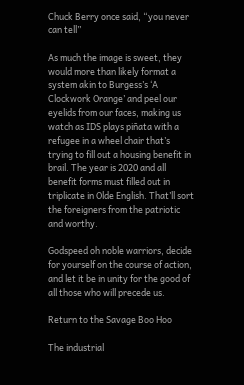Chuck Berry once said, “you never can tell”

As much the image is sweet, they would more than likely format a system akin to Burgess’s ‘A Clockwork Orange’ and peel our eyelids from our faces, making us watch as IDS plays piñata with a refugee in a wheel chair that’s trying to fill out a housing benefit in brail. The year is 2020 and all benefit forms must filled out in triplicate in Olde English. That’ll sort the foreigners from the patriotic and worthy.

Godspeed oh noble warriors, decide for yourself on the course of action, and let it be in unity for the good of all those who will precede us.

Return to the Savage Boo Hoo

The industrial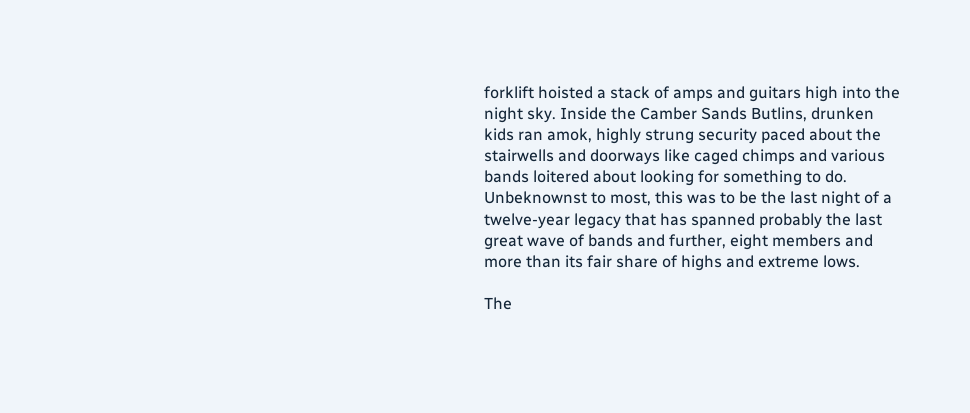forklift hoisted a stack of amps and guitars high into the night sky. Inside the Camber Sands Butlins, drunken kids ran amok, highly strung security paced about the stairwells and doorways like caged chimps and various bands loitered about looking for something to do. Unbeknownst to most, this was to be the last night of a twelve-year legacy that has spanned probably the last great wave of bands and further, eight members and more than its fair share of highs and extreme lows.

The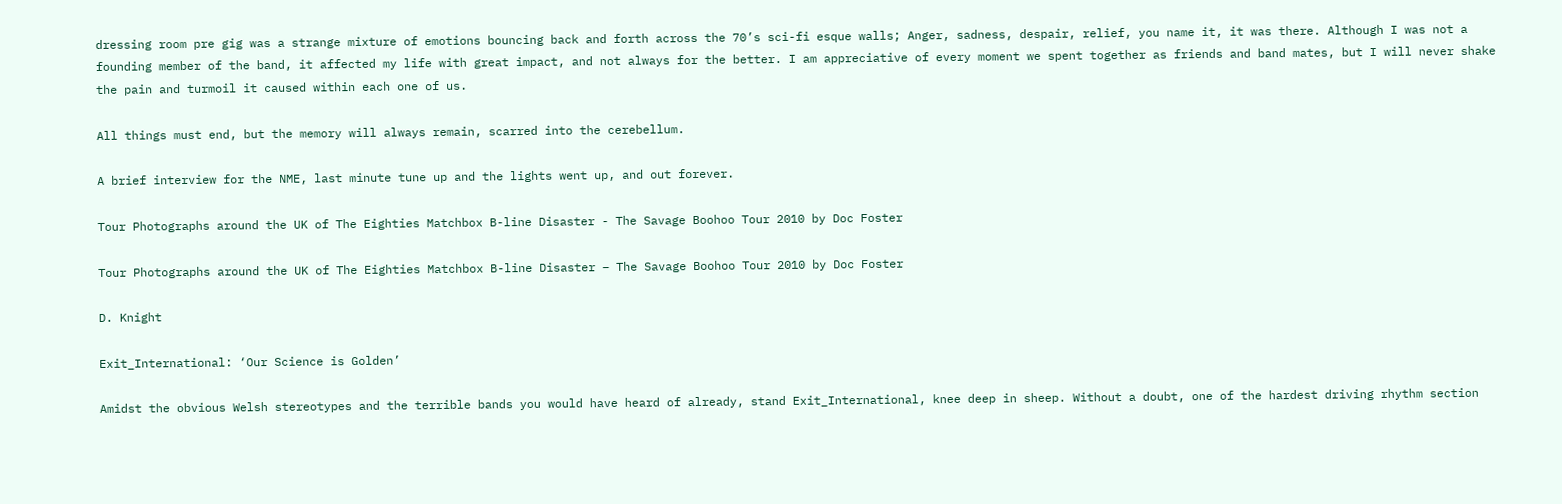dressing room pre gig was a strange mixture of emotions bouncing back and forth across the 70’s sci-fi esque walls; Anger, sadness, despair, relief, you name it, it was there. Although I was not a founding member of the band, it affected my life with great impact, and not always for the better. I am appreciative of every moment we spent together as friends and band mates, but I will never shake the pain and turmoil it caused within each one of us.

All things must end, but the memory will always remain, scarred into the cerebellum.

A brief interview for the NME, last minute tune up and the lights went up, and out forever.

Tour Photographs around the UK of The Eighties Matchbox B-line Disaster - The Savage Boohoo Tour 2010 by Doc Foster

Tour Photographs around the UK of The Eighties Matchbox B-line Disaster – The Savage Boohoo Tour 2010 by Doc Foster

D. Knight

Exit_International: ‘Our Science is Golden’

Amidst the obvious Welsh stereotypes and the terrible bands you would have heard of already, stand Exit_International, knee deep in sheep. Without a doubt, one of the hardest driving rhythm section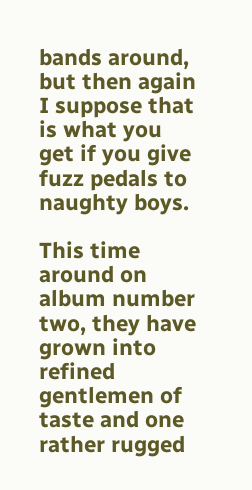bands around, but then again I suppose that is what you get if you give fuzz pedals to naughty boys.

This time around on album number two, they have grown into refined gentlemen of taste and one rather rugged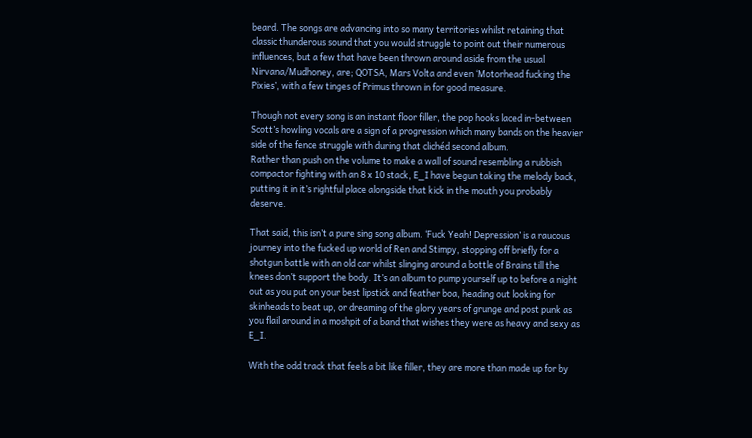beard. The songs are advancing into so many territories whilst retaining that classic thunderous sound that you would struggle to point out their numerous influences, but a few that have been thrown around aside from the usual Nirvana/Mudhoney, are; QOTSA, Mars Volta and even ‘Motorhead fucking the Pixies’, with a few tinges of Primus thrown in for good measure.

Though not every song is an instant floor filler, the pop hooks laced in-between Scott’s howling vocals are a sign of a progression which many bands on the heavier side of the fence struggle with during that clichéd second album.                        Rather than push on the volume to make a wall of sound resembling a rubbish compactor fighting with an 8 x 10 stack, E_I have begun taking the melody back, putting it in it’s rightful place alongside that kick in the mouth you probably deserve.

That said, this isn’t a pure sing song album. ‘Fuck Yeah! Depression’ is a raucous journey into the fucked up world of Ren and Stimpy, stopping off briefly for a shotgun battle with an old car whilst slinging around a bottle of Brains till the knees don’t support the body. It’s an album to pump yourself up to before a night out as you put on your best lipstick and feather boa, heading out looking for skinheads to beat up, or dreaming of the glory years of grunge and post punk as you flail around in a moshpit of a band that wishes they were as heavy and sexy as E_I.

With the odd track that feels a bit like filler, they are more than made up for by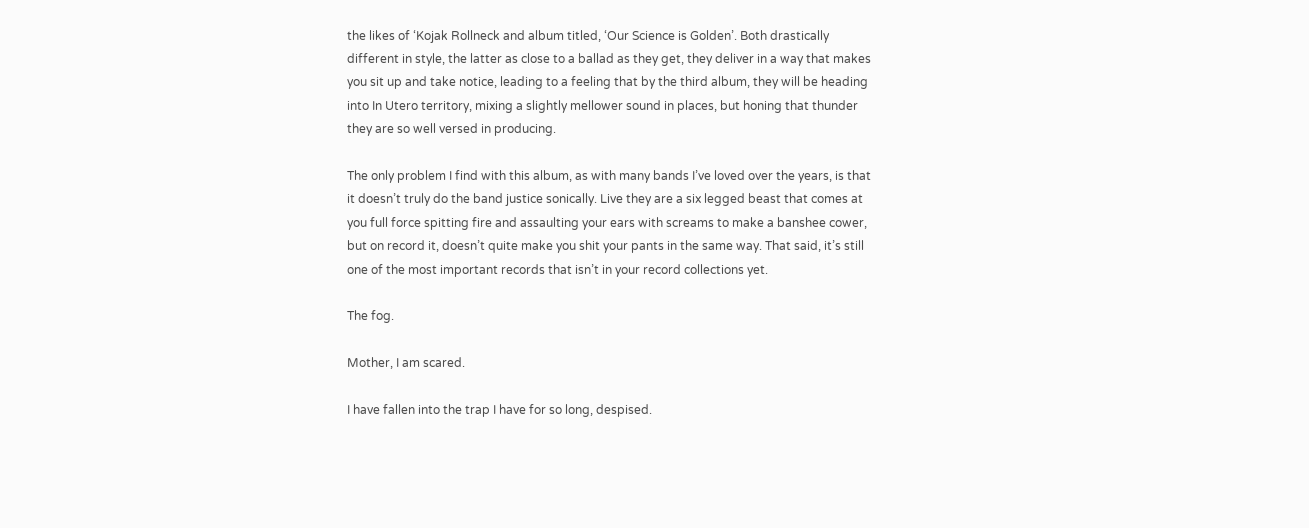the likes of ‘Kojak Rollneck and album titled, ‘Our Science is Golden’. Both drastically different in style, the latter as close to a ballad as they get, they deliver in a way that makes you sit up and take notice, leading to a feeling that by the third album, they will be heading into In Utero territory, mixing a slightly mellower sound in places, but honing that thunder they are so well versed in producing.

The only problem I find with this album, as with many bands I’ve loved over the years, is that it doesn’t truly do the band justice sonically. Live they are a six legged beast that comes at you full force spitting fire and assaulting your ears with screams to make a banshee cower, but on record it, doesn’t quite make you shit your pants in the same way. That said, it’s still one of the most important records that isn’t in your record collections yet.

The fog.

Mother, I am scared.

I have fallen into the trap I have for so long, despised.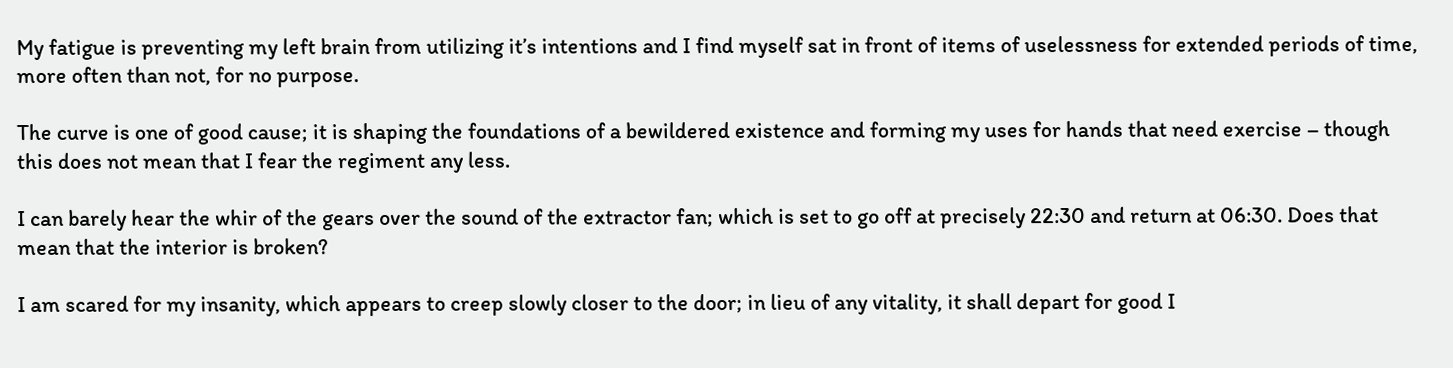My fatigue is preventing my left brain from utilizing it’s intentions and I find myself sat in front of items of uselessness for extended periods of time, more often than not, for no purpose.

The curve is one of good cause; it is shaping the foundations of a bewildered existence and forming my uses for hands that need exercise – though this does not mean that I fear the regiment any less.

I can barely hear the whir of the gears over the sound of the extractor fan; which is set to go off at precisely 22:30 and return at 06:30. Does that mean that the interior is broken?

I am scared for my insanity, which appears to creep slowly closer to the door; in lieu of any vitality, it shall depart for good I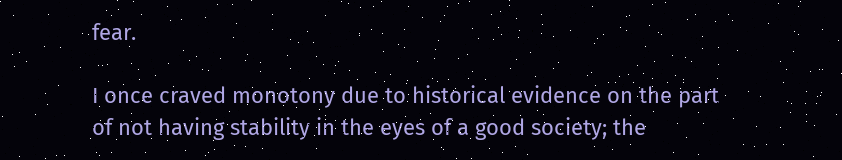fear.

I once craved monotony due to historical evidence on the part of not having stability in the eyes of a good society; the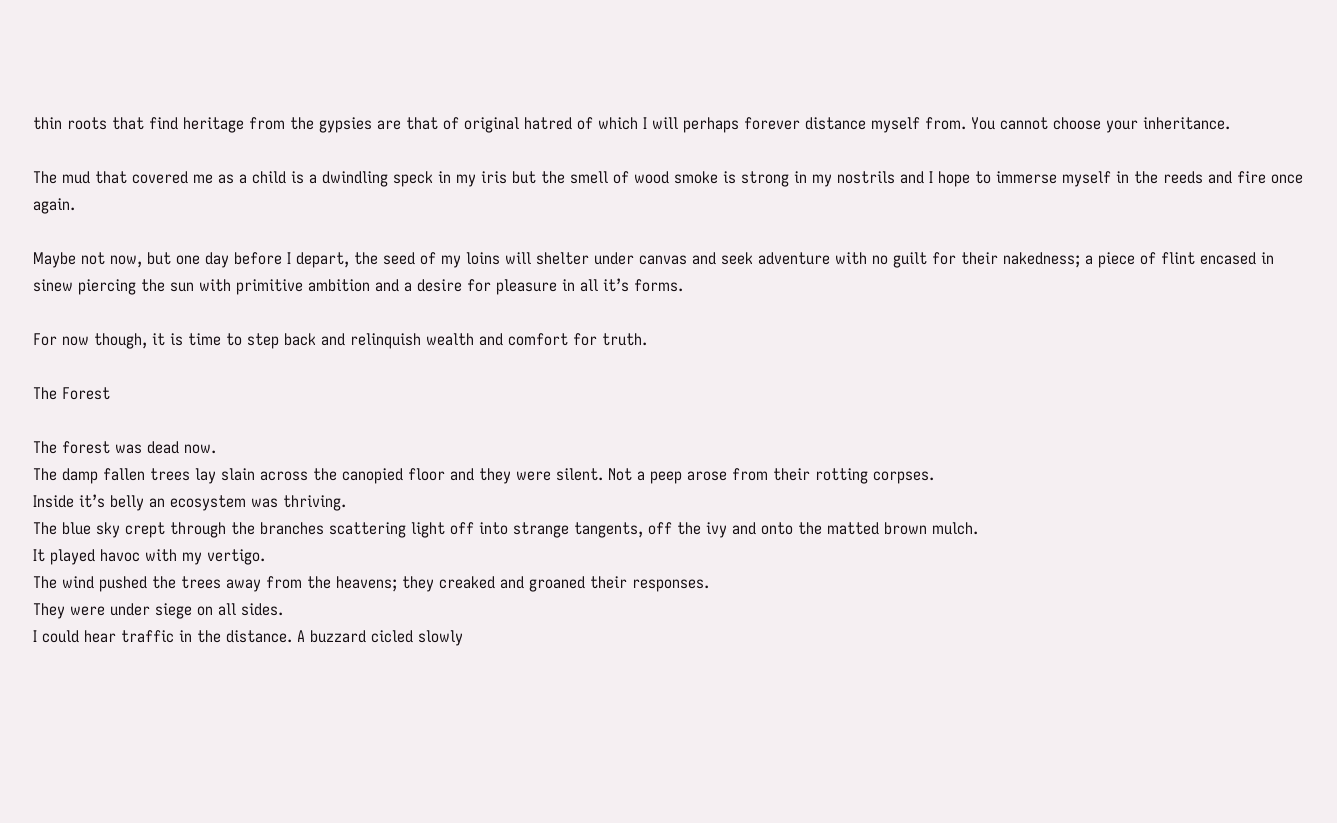thin roots that find heritage from the gypsies are that of original hatred of which I will perhaps forever distance myself from. You cannot choose your inheritance.

The mud that covered me as a child is a dwindling speck in my iris but the smell of wood smoke is strong in my nostrils and I hope to immerse myself in the reeds and fire once again.

Maybe not now, but one day before I depart, the seed of my loins will shelter under canvas and seek adventure with no guilt for their nakedness; a piece of flint encased in sinew piercing the sun with primitive ambition and a desire for pleasure in all it’s forms.

For now though, it is time to step back and relinquish wealth and comfort for truth.

The Forest

The forest was dead now.
The damp fallen trees lay slain across the canopied floor and they were silent. Not a peep arose from their rotting corpses.
Inside it’s belly an ecosystem was thriving.
The blue sky crept through the branches scattering light off into strange tangents, off the ivy and onto the matted brown mulch.
It played havoc with my vertigo.
The wind pushed the trees away from the heavens; they creaked and groaned their responses.
They were under siege on all sides.
I could hear traffic in the distance. A buzzard cicled slowly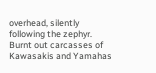overhead, silently following the zephyr.
Burnt out carcasses of Kawasakis and Yamahas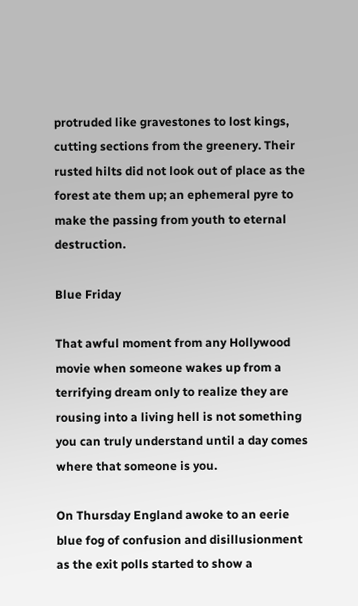protruded like gravestones to lost kings, cutting sections from the greenery. Their rusted hilts did not look out of place as the forest ate them up; an ephemeral pyre to make the passing from youth to eternal destruction.

Blue Friday

That awful moment from any Hollywood movie when someone wakes up from a terrifying dream only to realize they are rousing into a living hell is not something you can truly understand until a day comes where that someone is you.

On Thursday England awoke to an eerie blue fog of confusion and disillusionment as the exit polls started to show a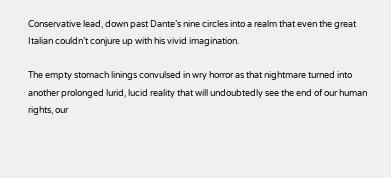Conservative lead, down past Dante’s nine circles into a realm that even the great Italian couldn’t conjure up with his vivid imagination.

The empty stomach linings convulsed in wry horror as that nightmare turned into another prolonged lurid, lucid reality that will undoubtedly see the end of our human rights, our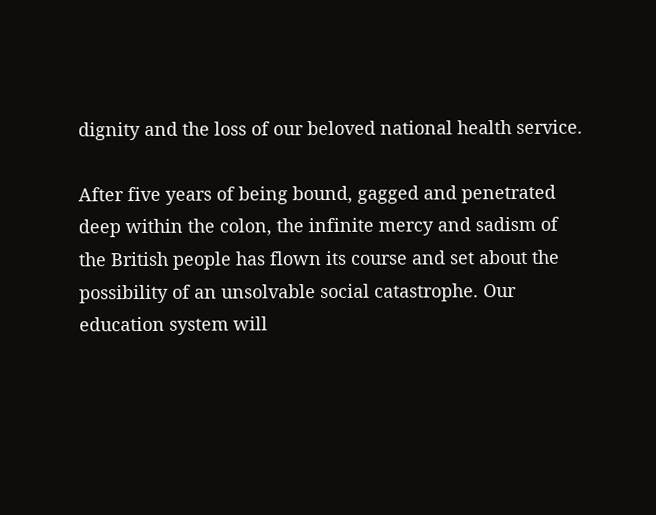dignity and the loss of our beloved national health service.

After five years of being bound, gagged and penetrated deep within the colon, the infinite mercy and sadism of the British people has flown its course and set about the possibility of an unsolvable social catastrophe. Our education system will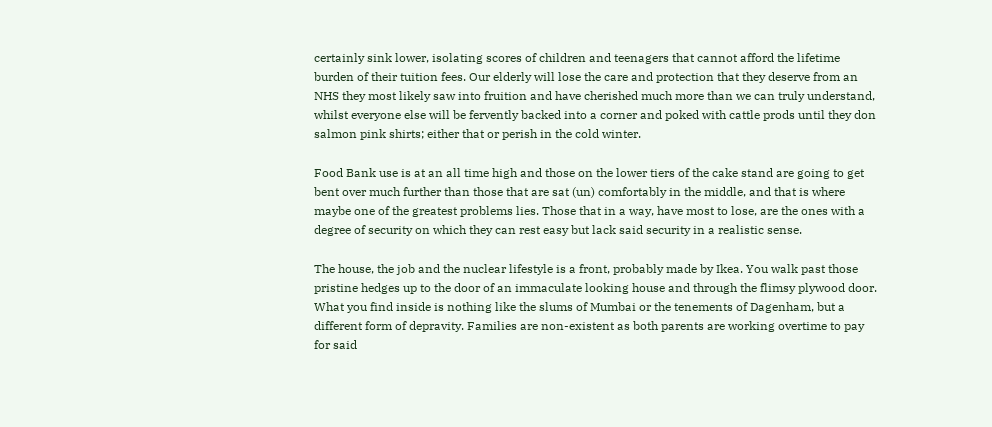certainly sink lower, isolating scores of children and teenagers that cannot afford the lifetime burden of their tuition fees. Our elderly will lose the care and protection that they deserve from an NHS they most likely saw into fruition and have cherished much more than we can truly understand, whilst everyone else will be fervently backed into a corner and poked with cattle prods until they don salmon pink shirts; either that or perish in the cold winter.

Food Bank use is at an all time high and those on the lower tiers of the cake stand are going to get bent over much further than those that are sat (un) comfortably in the middle, and that is where maybe one of the greatest problems lies. Those that in a way, have most to lose, are the ones with a degree of security on which they can rest easy but lack said security in a realistic sense.

The house, the job and the nuclear lifestyle is a front, probably made by Ikea. You walk past those pristine hedges up to the door of an immaculate looking house and through the flimsy plywood door. What you find inside is nothing like the slums of Mumbai or the tenements of Dagenham, but a different form of depravity. Families are non-existent as both parents are working overtime to pay for said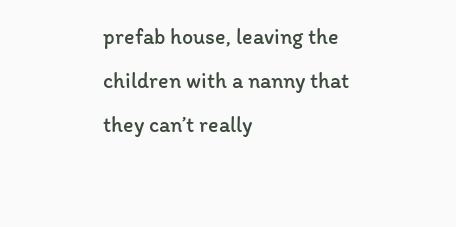prefab house, leaving the children with a nanny that they can’t really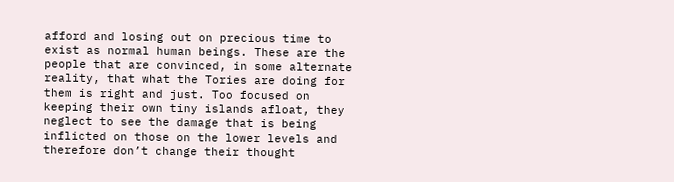afford and losing out on precious time to exist as normal human beings. These are the people that are convinced, in some alternate reality, that what the Tories are doing for them is right and just. Too focused on keeping their own tiny islands afloat, they neglect to see the damage that is being inflicted on those on the lower levels and therefore don’t change their thought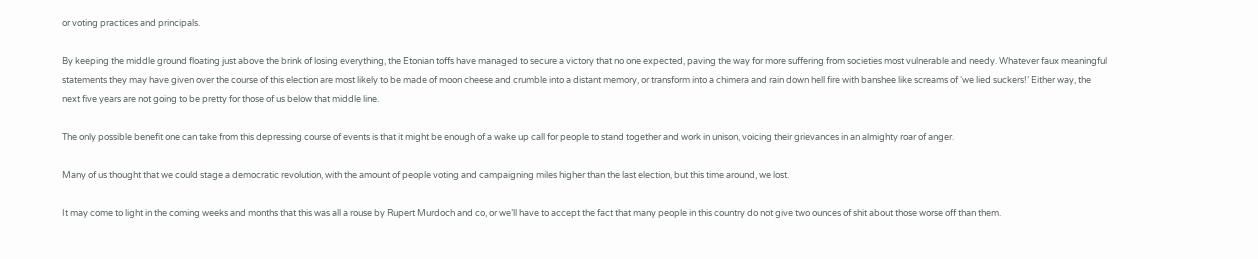or voting practices and principals.

By keeping the middle ground floating just above the brink of losing everything, the Etonian toffs have managed to secure a victory that no one expected, paving the way for more suffering from societies most vulnerable and needy. Whatever faux meaningful statements they may have given over the course of this election are most likely to be made of moon cheese and crumble into a distant memory, or transform into a chimera and rain down hell fire with banshee like screams of ‘we lied suckers!’ Either way, the next five years are not going to be pretty for those of us below that middle line.

The only possible benefit one can take from this depressing course of events is that it might be enough of a wake up call for people to stand together and work in unison, voicing their grievances in an almighty roar of anger.

Many of us thought that we could stage a democratic revolution, with the amount of people voting and campaigning miles higher than the last election, but this time around, we lost.

It may come to light in the coming weeks and months that this was all a rouse by Rupert Murdoch and co, or we’ll have to accept the fact that many people in this country do not give two ounces of shit about those worse off than them.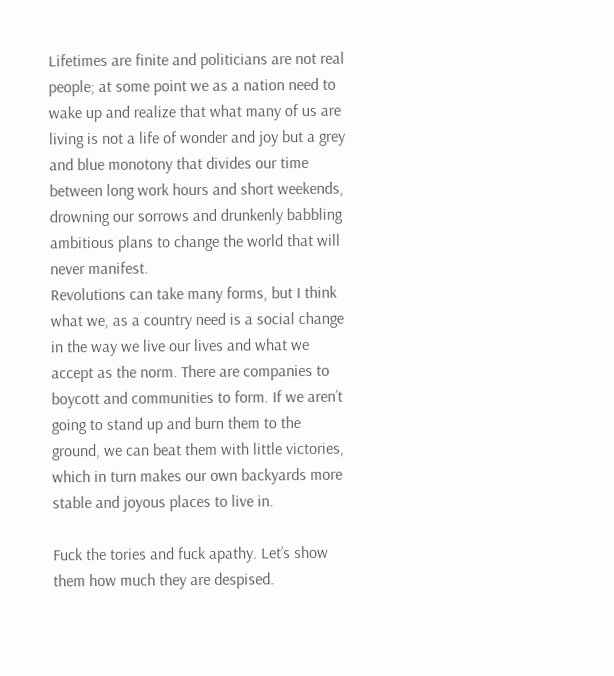Lifetimes are finite and politicians are not real people; at some point we as a nation need to wake up and realize that what many of us are living is not a life of wonder and joy but a grey and blue monotony that divides our time between long work hours and short weekends, drowning our sorrows and drunkenly babbling ambitious plans to change the world that will never manifest.
Revolutions can take many forms, but I think what we, as a country need is a social change in the way we live our lives and what we accept as the norm. There are companies to boycott and communities to form. If we aren’t going to stand up and burn them to the ground, we can beat them with little victories, which in turn makes our own backyards more stable and joyous places to live in.

Fuck the tories and fuck apathy. Let’s show them how much they are despised.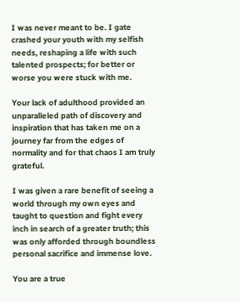I was never meant to be. I gate crashed your youth with my selfish needs, reshaping a life with such talented prospects; for better or worse you were stuck with me.

Your lack of adulthood provided an unparalleled path of discovery and inspiration that has taken me on a journey far from the edges of normality and for that chaos I am truly grateful.

I was given a rare benefit of seeing a world through my own eyes and taught to question and fight every inch in search of a greater truth; this was only afforded through boundless personal sacrifice and immense love.

You are a true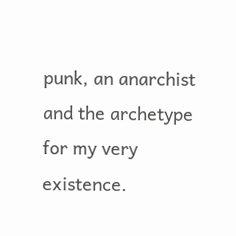punk, an anarchist and the archetype for my very existence.